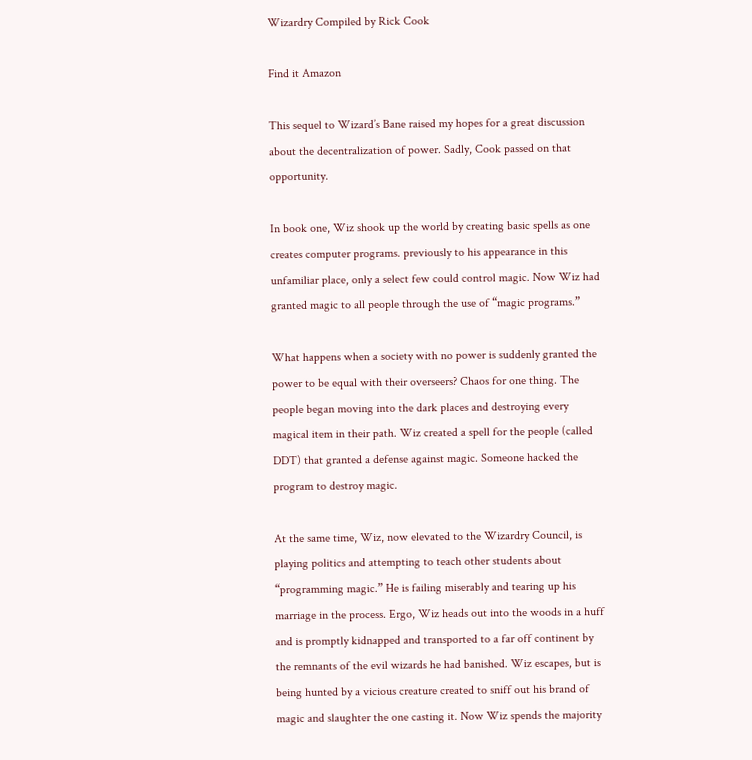Wizardry Compiled by Rick Cook

Find it Amazon

This sequel to Wizard’s Bane raised my hopes for a great discussion about the decentralization of power. Sadly, Cook passed on that opportunity.

In book one, Wiz shook up the world by creating basic spells as one creates computer programs. previously to his appearance in this unfamiliar place, only a select few could control magic. Now Wiz had granted magic to all people through the use of “magic programs.”

What happens when a society with no power is suddenly granted the power to be equal with their overseers? Chaos for one thing. The people began moving into the dark places and destroying every magical item in their path. Wiz created a spell for the people (called DDT) that granted a defense against magic. Someone hacked the program to destroy magic.

At the same time, Wiz, now elevated to the Wizardry Council, is playing politics and attempting to teach other students about “programming magic.” He is failing miserably and tearing up his marriage in the process. Ergo, Wiz heads out into the woods in a huff and is promptly kidnapped and transported to a far off continent by the remnants of the evil wizards he had banished. Wiz escapes, but is being hunted by a vicious creature created to sniff out his brand of magic and slaughter the one casting it. Now Wiz spends the majority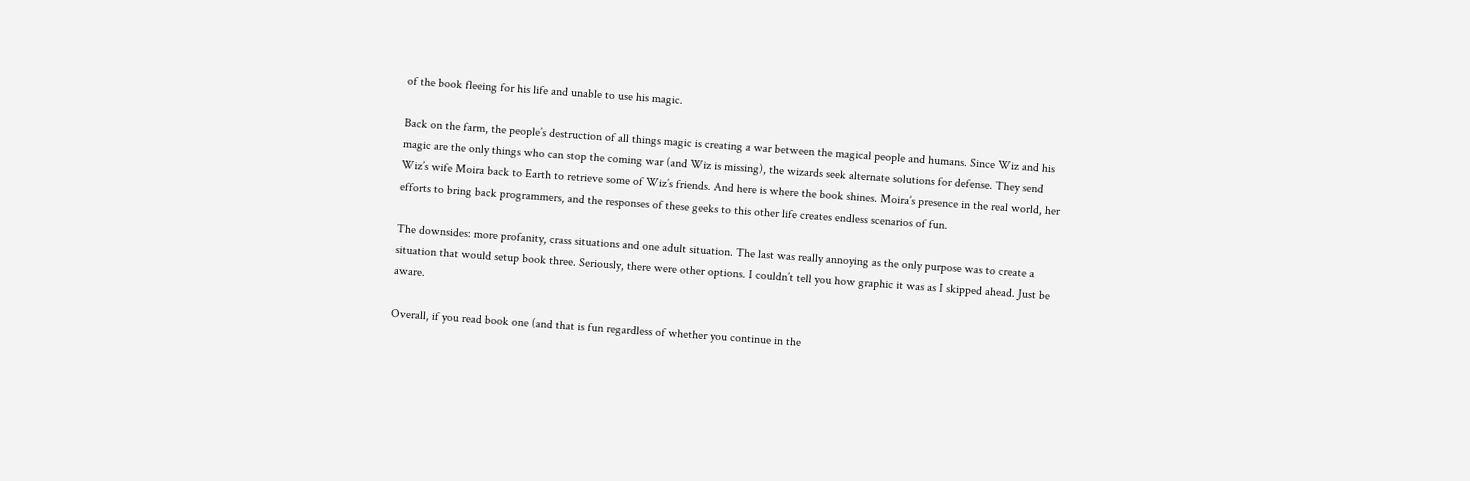of the book fleeing for his life and unable to use his magic.

Back on the farm, the people’s destruction of all things magic is creating a war between the magical people and humans. Since Wiz and his magic are the only things who can stop the coming war (and Wiz is missing), the wizards seek alternate solutions for defense. They send Wiz’s wife Moira back to Earth to retrieve some of Wiz’s friends. And here is where the book shines. Moira’s presence in the real world, her efforts to bring back programmers, and the responses of these geeks to this other life creates endless scenarios of fun.

The downsides: more profanity, crass situations and one adult situation. The last was really annoying as the only purpose was to create a situation that would setup book three. Seriously, there were other options. I couldn’t tell you how graphic it was as I skipped ahead. Just be aware.

Overall, if you read book one (and that is fun regardless of whether you continue in the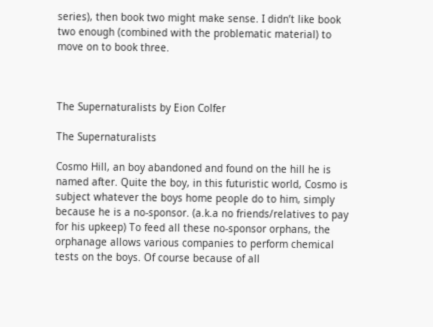series), then book two might make sense. I didn’t like book two enough (combined with the problematic material) to move on to book three.



The Supernaturalists by Eion Colfer

The Supernaturalists

Cosmo Hill, an boy abandoned and found on the hill he is named after. Quite the boy, in this futuristic world, Cosmo is subject whatever the boys home people do to him, simply because he is a no-sponsor. (a.k.a no friends/relatives to pay for his upkeep) To feed all these no-sponsor orphans, the orphanage allows various companies to perform chemical tests on the boys. Of course because of all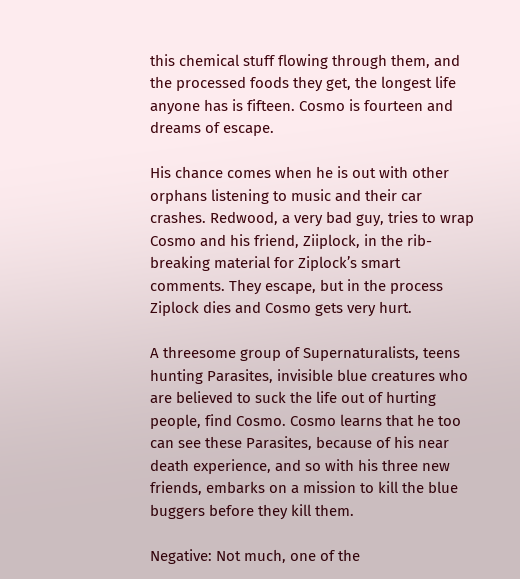this chemical stuff flowing through them, and the processed foods they get, the longest life anyone has is fifteen. Cosmo is fourteen and dreams of escape.

His chance comes when he is out with other orphans listening to music and their car crashes. Redwood, a very bad guy, tries to wrap Cosmo and his friend, Ziiplock, in the rib-breaking material for Ziplock’s smart comments. They escape, but in the process Ziplock dies and Cosmo gets very hurt.

A threesome group of Supernaturalists, teens hunting Parasites, invisible blue creatures who are believed to suck the life out of hurting people, find Cosmo. Cosmo learns that he too can see these Parasites, because of his near death experience, and so with his three new friends, embarks on a mission to kill the blue buggers before they kill them.

Negative: Not much, one of the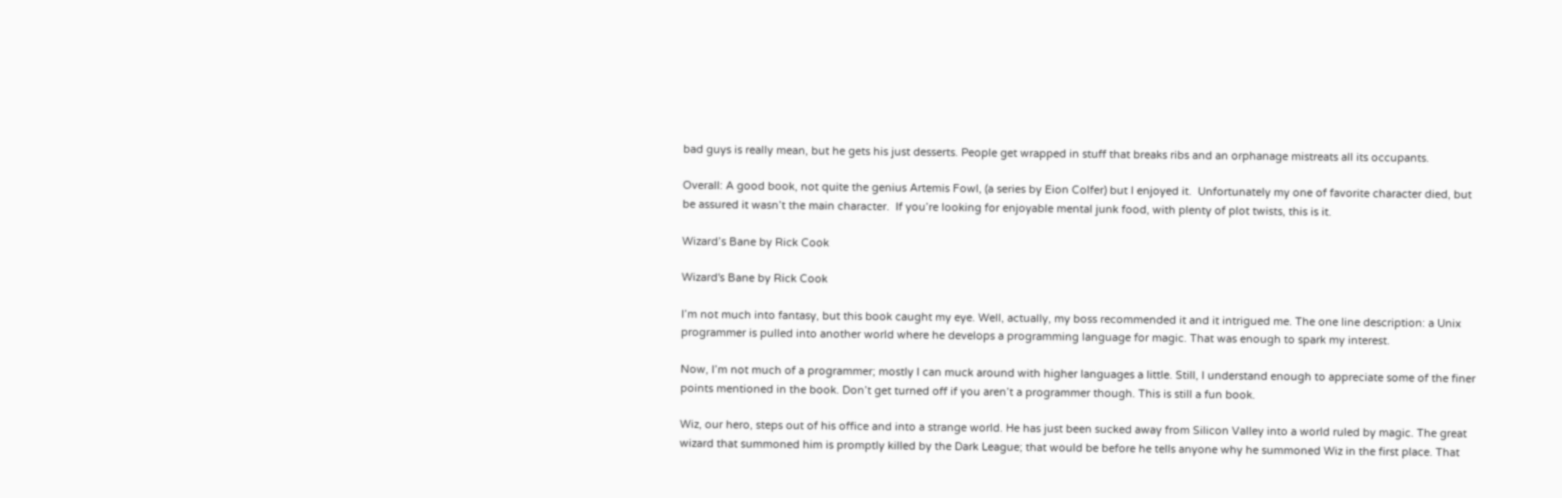bad guys is really mean, but he gets his just desserts. People get wrapped in stuff that breaks ribs and an orphanage mistreats all its occupants.

Overall: A good book, not quite the genius Artemis Fowl, (a series by Eion Colfer) but I enjoyed it.  Unfortunately my one of favorite character died, but be assured it wasn’t the main character.  If you’re looking for enjoyable mental junk food, with plenty of plot twists, this is it.

Wizard’s Bane by Rick Cook

Wizard's Bane by Rick Cook

I’m not much into fantasy, but this book caught my eye. Well, actually, my boss recommended it and it intrigued me. The one line description: a Unix programmer is pulled into another world where he develops a programming language for magic. That was enough to spark my interest.

Now, I’m not much of a programmer; mostly I can muck around with higher languages a little. Still, I understand enough to appreciate some of the finer points mentioned in the book. Don’t get turned off if you aren’t a programmer though. This is still a fun book.

Wiz, our hero, steps out of his office and into a strange world. He has just been sucked away from Silicon Valley into a world ruled by magic. The great wizard that summoned him is promptly killed by the Dark League; that would be before he tells anyone why he summoned Wiz in the first place. That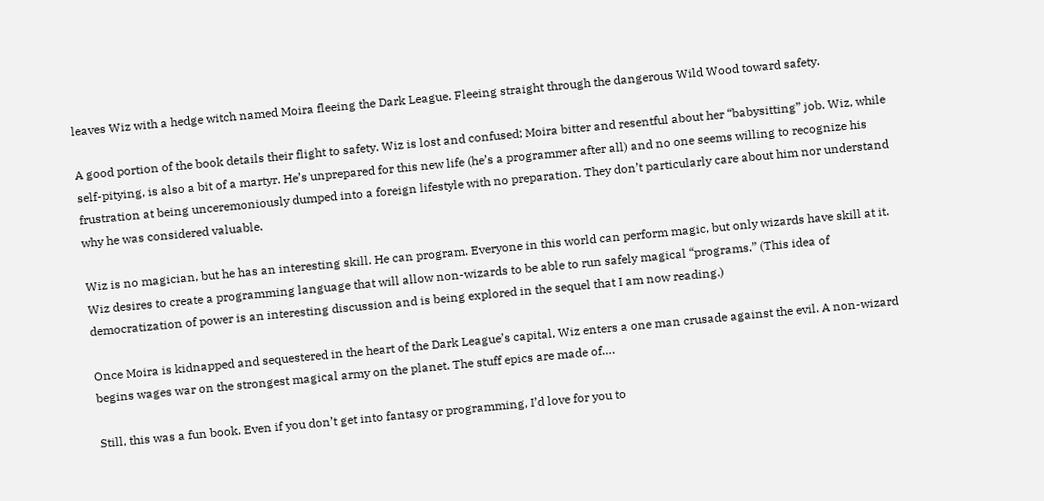leaves Wiz with a hedge witch named Moira fleeing the Dark League. Fleeing straight through the dangerous Wild Wood toward safety.

A good portion of the book details their flight to safety. Wiz is lost and confused; Moira bitter and resentful about her “babysitting” job. Wiz, while self-pitying, is also a bit of a martyr. He’s unprepared for this new life (he’s a programmer after all) and no one seems willing to recognize his frustration at being unceremoniously dumped into a foreign lifestyle with no preparation. They don’t particularly care about him nor understand why he was considered valuable.

Wiz is no magician, but he has an interesting skill. He can program. Everyone in this world can perform magic, but only wizards have skill at it. Wiz desires to create a programming language that will allow non-wizards to be able to run safely magical “programs.” (This idea of democratization of power is an interesting discussion and is being explored in the sequel that I am now reading.)

Once Moira is kidnapped and sequestered in the heart of the Dark League’s capital, Wiz enters a one man crusade against the evil. A non-wizard begins wages war on the strongest magical army on the planet. The stuff epics are made of….

Still, this was a fun book. Even if you don’t get into fantasy or programming, I’d love for you to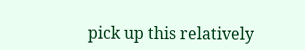pick up this relatively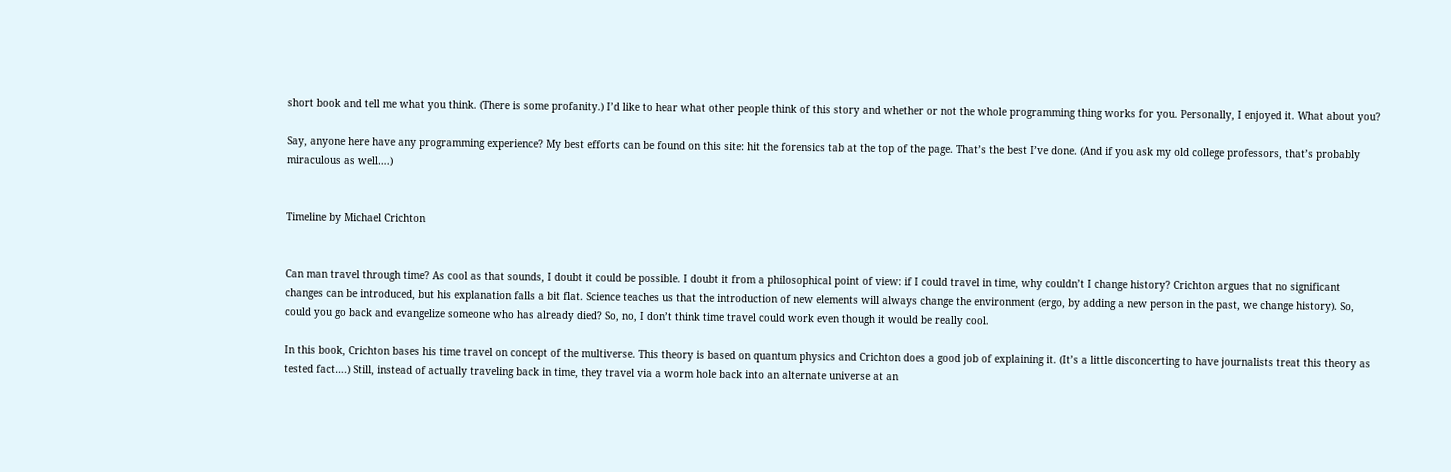short book and tell me what you think. (There is some profanity.) I’d like to hear what other people think of this story and whether or not the whole programming thing works for you. Personally, I enjoyed it. What about you?

Say, anyone here have any programming experience? My best efforts can be found on this site: hit the forensics tab at the top of the page. That’s the best I’ve done. (And if you ask my old college professors, that’s probably miraculous as well….)


Timeline by Michael Crichton


Can man travel through time? As cool as that sounds, I doubt it could be possible. I doubt it from a philosophical point of view: if I could travel in time, why couldn’t I change history? Crichton argues that no significant changes can be introduced, but his explanation falls a bit flat. Science teaches us that the introduction of new elements will always change the environment (ergo, by adding a new person in the past, we change history). So, could you go back and evangelize someone who has already died? So, no, I don’t think time travel could work even though it would be really cool.

In this book, Crichton bases his time travel on concept of the multiverse. This theory is based on quantum physics and Crichton does a good job of explaining it. (It’s a little disconcerting to have journalists treat this theory as tested fact….) Still, instead of actually traveling back in time, they travel via a worm hole back into an alternate universe at an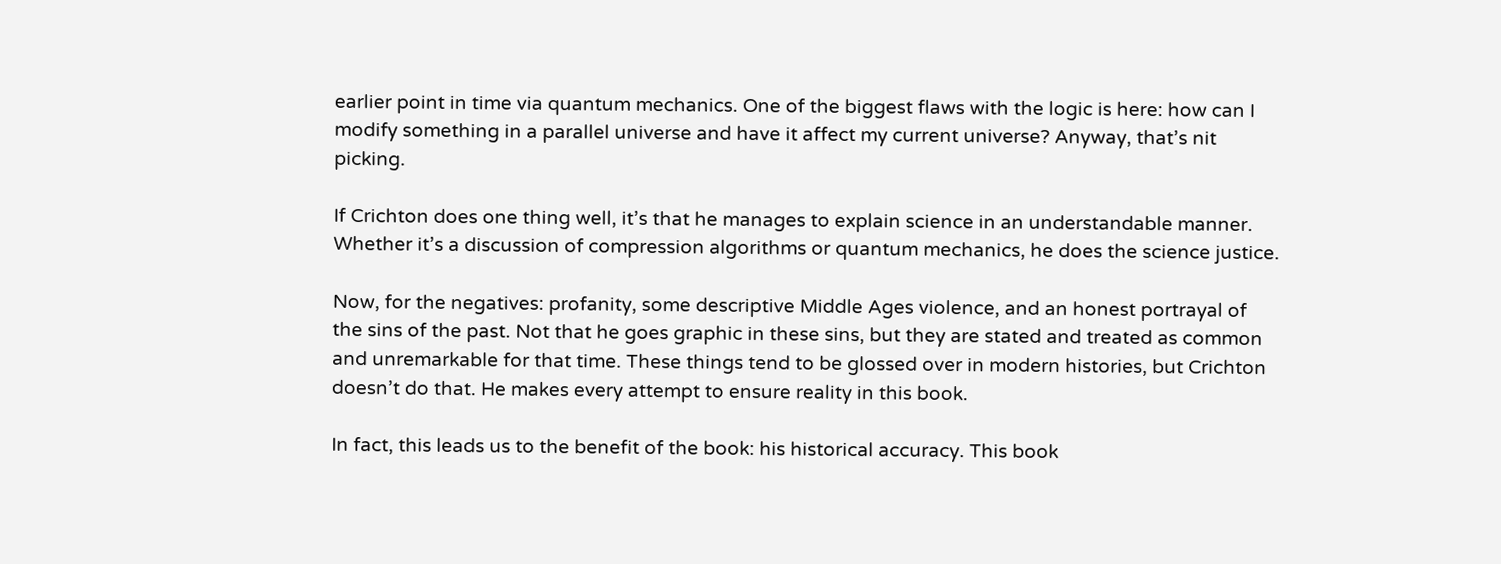earlier point in time via quantum mechanics. One of the biggest flaws with the logic is here: how can I modify something in a parallel universe and have it affect my current universe? Anyway, that’s nit picking.

If Crichton does one thing well, it’s that he manages to explain science in an understandable manner. Whether it’s a discussion of compression algorithms or quantum mechanics, he does the science justice.

Now, for the negatives: profanity, some descriptive Middle Ages violence, and an honest portrayal of the sins of the past. Not that he goes graphic in these sins, but they are stated and treated as common and unremarkable for that time. These things tend to be glossed over in modern histories, but Crichton doesn’t do that. He makes every attempt to ensure reality in this book.

In fact, this leads us to the benefit of the book: his historical accuracy. This book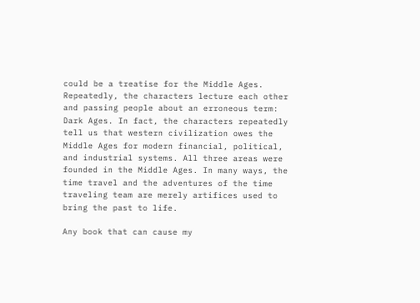could be a treatise for the Middle Ages. Repeatedly, the characters lecture each other and passing people about an erroneous term: Dark Ages. In fact, the characters repeatedly tell us that western civilization owes the Middle Ages for modern financial, political, and industrial systems. All three areas were founded in the Middle Ages. In many ways, the time travel and the adventures of the time traveling team are merely artifices used to bring the past to life.

Any book that can cause my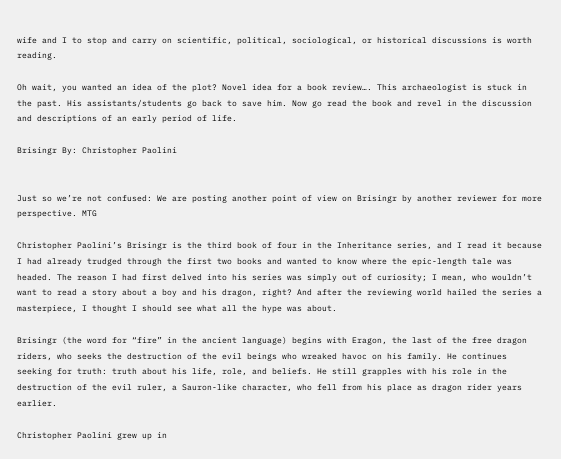wife and I to stop and carry on scientific, political, sociological, or historical discussions is worth reading.

Oh wait, you wanted an idea of the plot? Novel idea for a book review…. This archaeologist is stuck in the past. His assistants/students go back to save him. Now go read the book and revel in the discussion and descriptions of an early period of life.

Brisingr By: Christopher Paolini


Just so we’re not confused: We are posting another point of view on Brisingr by another reviewer for more perspective. MTG

Christopher Paolini’s Brisingr is the third book of four in the Inheritance series, and I read it because I had already trudged through the first two books and wanted to know where the epic-length tale was headed. The reason I had first delved into his series was simply out of curiosity; I mean, who wouldn’t want to read a story about a boy and his dragon, right? And after the reviewing world hailed the series a masterpiece, I thought I should see what all the hype was about.

Brisingr (the word for “fire” in the ancient language) begins with Eragon, the last of the free dragon riders, who seeks the destruction of the evil beings who wreaked havoc on his family. He continues seeking for truth: truth about his life, role, and beliefs. He still grapples with his role in the destruction of the evil ruler, a Sauron-like character, who fell from his place as dragon rider years earlier.

Christopher Paolini grew up in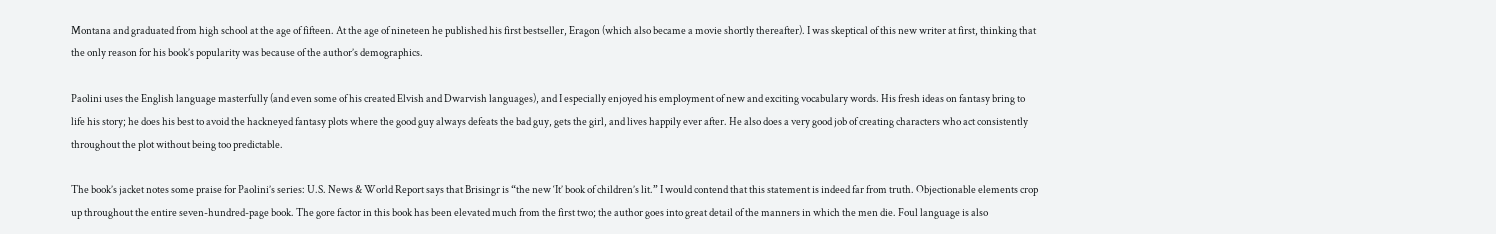Montana and graduated from high school at the age of fifteen. At the age of nineteen he published his first bestseller, Eragon (which also became a movie shortly thereafter). I was skeptical of this new writer at first, thinking that the only reason for his book’s popularity was because of the author’s demographics.

Paolini uses the English language masterfully (and even some of his created Elvish and Dwarvish languages), and I especially enjoyed his employment of new and exciting vocabulary words. His fresh ideas on fantasy bring to life his story; he does his best to avoid the hackneyed fantasy plots where the good guy always defeats the bad guy, gets the girl, and lives happily ever after. He also does a very good job of creating characters who act consistently throughout the plot without being too predictable.

The book’s jacket notes some praise for Paolini’s series: U.S. News & World Report says that Brisingr is “the new ‘It’ book of children’s lit.” I would contend that this statement is indeed far from truth. Objectionable elements crop up throughout the entire seven-hundred-page book. The gore factor in this book has been elevated much from the first two; the author goes into great detail of the manners in which the men die. Foul language is also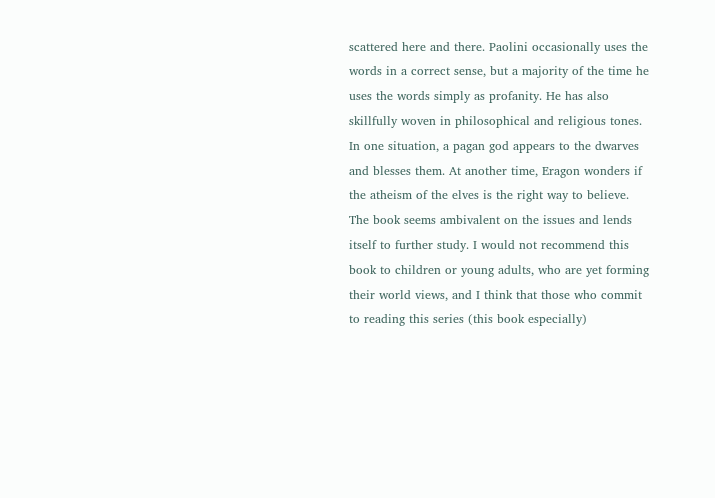scattered here and there. Paolini occasionally uses the words in a correct sense, but a majority of the time he uses the words simply as profanity. He has also skillfully woven in philosophical and religious tones. In one situation, a pagan god appears to the dwarves and blesses them. At another time, Eragon wonders if the atheism of the elves is the right way to believe. The book seems ambivalent on the issues and lends itself to further study. I would not recommend this book to children or young adults, who are yet forming their world views, and I think that those who commit to reading this series (this book especially)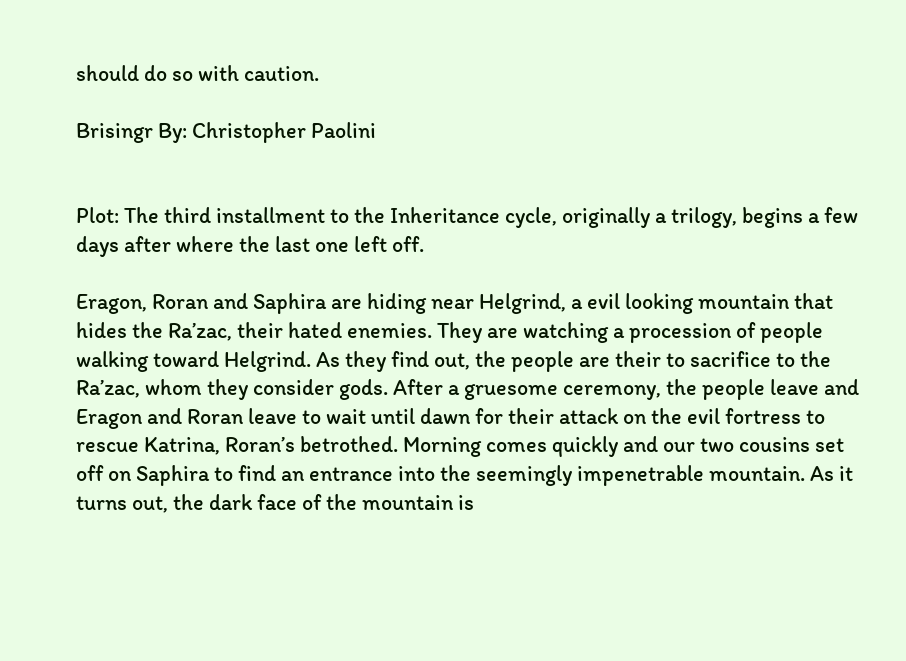should do so with caution.

Brisingr By: Christopher Paolini


Plot: The third installment to the Inheritance cycle, originally a trilogy, begins a few days after where the last one left off.

Eragon, Roran and Saphira are hiding near Helgrind, a evil looking mountain that hides the Ra’zac, their hated enemies. They are watching a procession of people walking toward Helgrind. As they find out, the people are their to sacrifice to the Ra’zac, whom they consider gods. After a gruesome ceremony, the people leave and Eragon and Roran leave to wait until dawn for their attack on the evil fortress to rescue Katrina, Roran’s betrothed. Morning comes quickly and our two cousins set off on Saphira to find an entrance into the seemingly impenetrable mountain. As it turns out, the dark face of the mountain is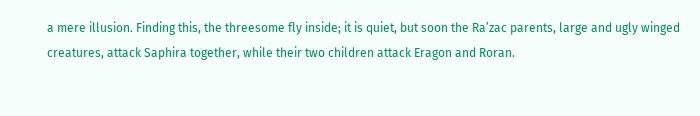a mere illusion. Finding this, the threesome fly inside; it is quiet, but soon the Ra’zac parents, large and ugly winged creatures, attack Saphira together, while their two children attack Eragon and Roran.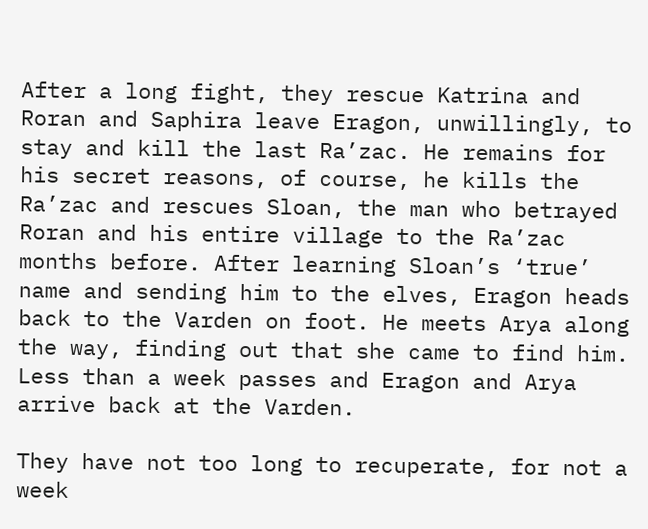After a long fight, they rescue Katrina and Roran and Saphira leave Eragon, unwillingly, to stay and kill the last Ra’zac. He remains for his secret reasons, of course, he kills the Ra’zac and rescues Sloan, the man who betrayed Roran and his entire village to the Ra’zac months before. After learning Sloan’s ‘true’ name and sending him to the elves, Eragon heads back to the Varden on foot. He meets Arya along the way, finding out that she came to find him. Less than a week passes and Eragon and Arya arrive back at the Varden.

They have not too long to recuperate, for not a week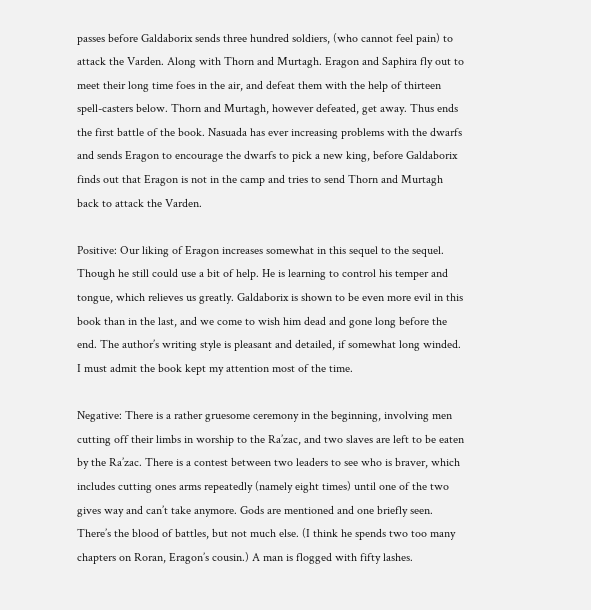passes before Galdaborix sends three hundred soldiers, (who cannot feel pain) to attack the Varden. Along with Thorn and Murtagh. Eragon and Saphira fly out to meet their long time foes in the air, and defeat them with the help of thirteen spell-casters below. Thorn and Murtagh, however defeated, get away. Thus ends the first battle of the book. Nasuada has ever increasing problems with the dwarfs and sends Eragon to encourage the dwarfs to pick a new king, before Galdaborix finds out that Eragon is not in the camp and tries to send Thorn and Murtagh back to attack the Varden.

Positive: Our liking of Eragon increases somewhat in this sequel to the sequel. Though he still could use a bit of help. He is learning to control his temper and tongue, which relieves us greatly. Galdaborix is shown to be even more evil in this book than in the last, and we come to wish him dead and gone long before the end. The author’s writing style is pleasant and detailed, if somewhat long winded. I must admit the book kept my attention most of the time.

Negative: There is a rather gruesome ceremony in the beginning, involving men cutting off their limbs in worship to the Ra’zac, and two slaves are left to be eaten by the Ra’zac. There is a contest between two leaders to see who is braver, which includes cutting ones arms repeatedly (namely eight times) until one of the two gives way and can’t take anymore. Gods are mentioned and one briefly seen. There’s the blood of battles, but not much else. (I think he spends two too many chapters on Roran, Eragon’s cousin.) A man is flogged with fifty lashes.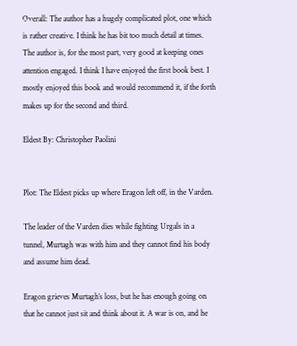Overall: The author has a hugely complicated plot, one which is rather creative. I think he has bit too much detail at times. The author is, for the most part, very good at keeping ones attention engaged. I think I have enjoyed the first book best. I mostly enjoyed this book and would recommend it, if the forth makes up for the second and third.

Eldest By: Christopher Paolini


Plot: The Eldest picks up where Eragon left off, in the Varden.

The leader of the Varden dies while fighting Urgals in a tunnel, Murtagh was with him and they cannot find his body and assume him dead.

Eragon grieves Murtagh’s loss, but he has enough going on that he cannot just sit and think about it. A war is on, and he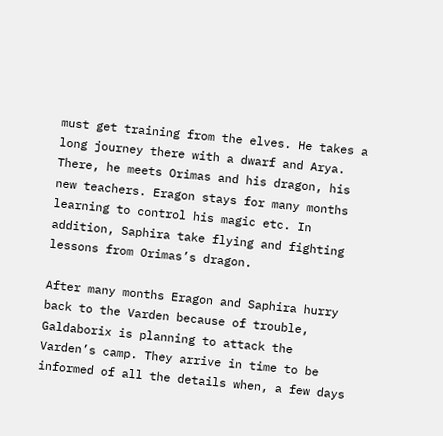must get training from the elves. He takes a long journey there with a dwarf and Arya. There, he meets Orimas and his dragon, his new teachers. Eragon stays for many months learning to control his magic etc. In addition, Saphira take flying and fighting lessons from Orimas’s dragon.

After many months Eragon and Saphira hurry back to the Varden because of trouble, Galdaborix is planning to attack the Varden’s camp. They arrive in time to be informed of all the details when, a few days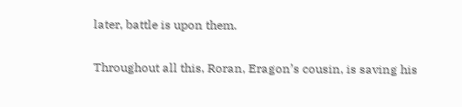later, battle is upon them.

Throughout all this, Roran, Eragon’s cousin, is saving his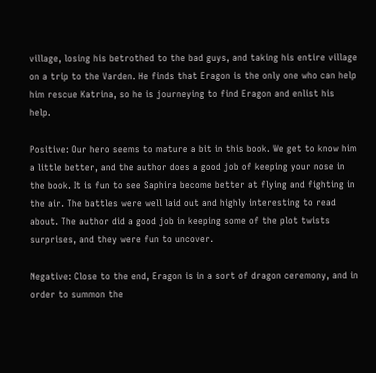village, losing his betrothed to the bad guys, and taking his entire village on a trip to the Varden. He finds that Eragon is the only one who can help him rescue Katrina, so he is journeying to find Eragon and enlist his help.

Positive: Our hero seems to mature a bit in this book. We get to know him a little better, and the author does a good job of keeping your nose in the book. It is fun to see Saphira become better at flying and fighting in the air. The battles were well laid out and highly interesting to read about. The author did a good job in keeping some of the plot twists surprises, and they were fun to uncover.

Negative: Close to the end, Eragon is in a sort of dragon ceremony, and in order to summon the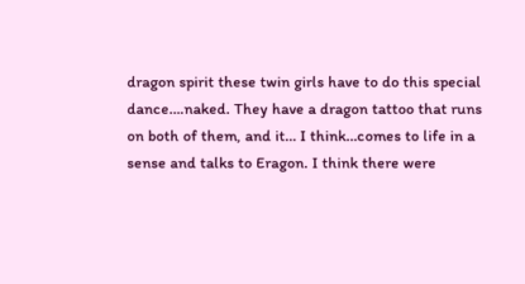dragon spirit these twin girls have to do this special dance….naked. They have a dragon tattoo that runs on both of them, and it… I think…comes to life in a sense and talks to Eragon. I think there were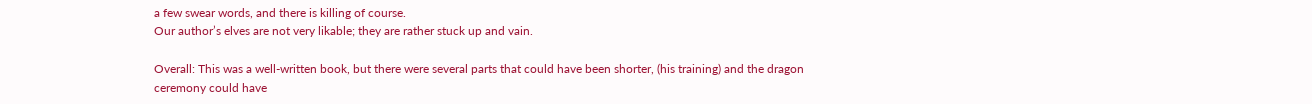a few swear words, and there is killing of course.
Our author’s elves are not very likable; they are rather stuck up and vain.

Overall: This was a well-written book, but there were several parts that could have been shorter, (his training) and the dragon ceremony could have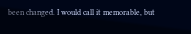been changed. I would call it memorable, but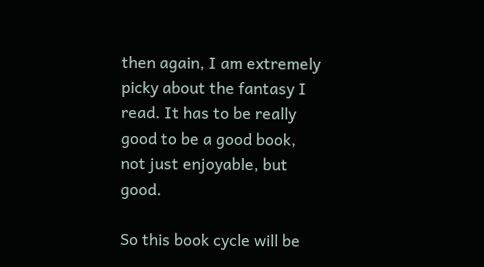then again, I am extremely picky about the fantasy I read. It has to be really good to be a good book, not just enjoyable, but good.

So this book cycle will be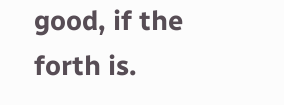good, if the forth is.